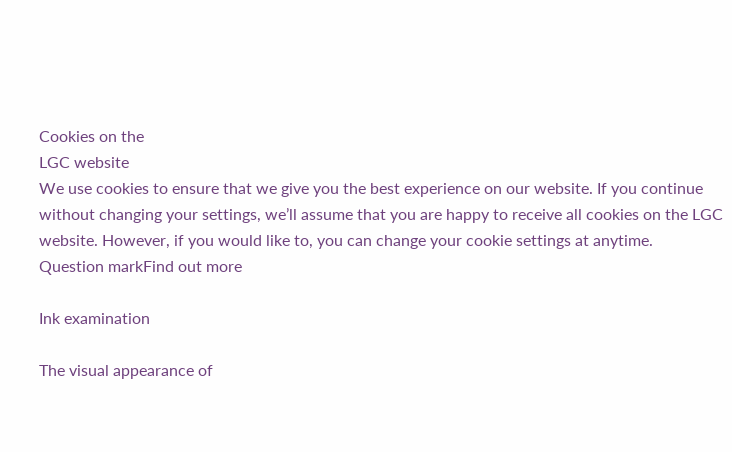Cookies on the
LGC website
We use cookies to ensure that we give you the best experience on our website. If you continue without changing your settings, we’ll assume that you are happy to receive all cookies on the LGC website. However, if you would like to, you can change your cookie settings at anytime.
Question markFind out more

Ink examination

The visual appearance of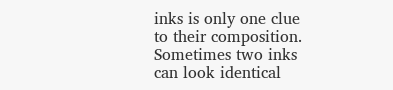inks is only one clue to their composition. Sometimes two inks can look identical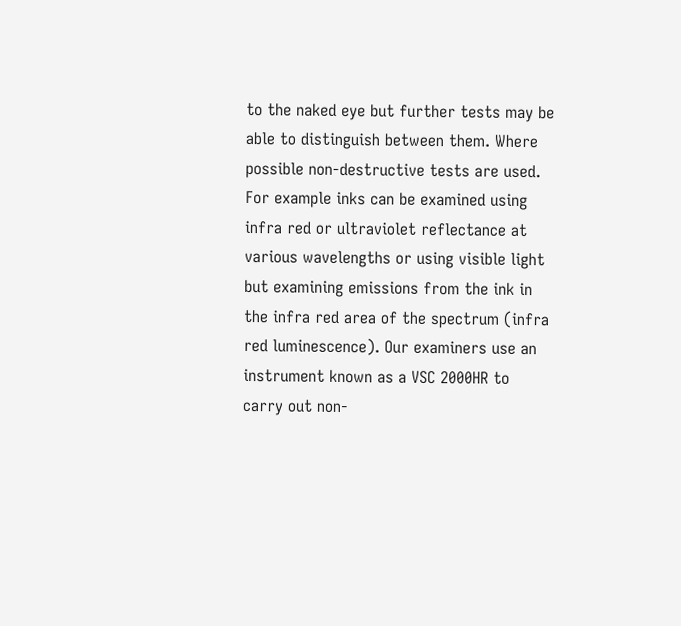to the naked eye but further tests may be able to distinguish between them. Where possible non-destructive tests are used. For example inks can be examined using infra red or ultraviolet reflectance at various wavelengths or using visible light but examining emissions from the ink in the infra red area of the spectrum (infra red luminescence). Our examiners use an instrument known as a VSC 2000HR to carry out non-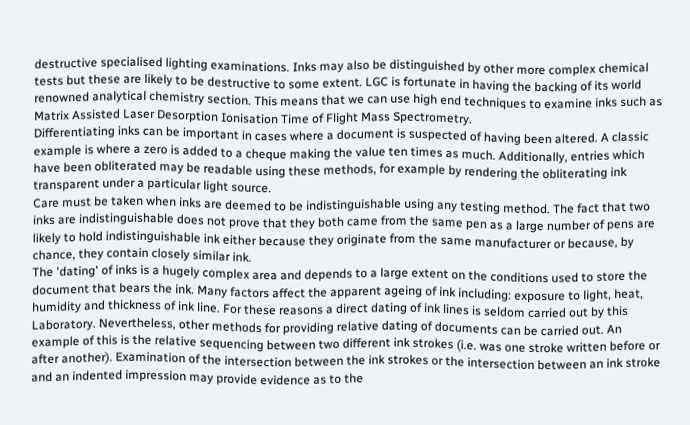destructive specialised lighting examinations. Inks may also be distinguished by other more complex chemical tests but these are likely to be destructive to some extent. LGC is fortunate in having the backing of its world renowned analytical chemistry section. This means that we can use high end techniques to examine inks such as Matrix Assisted Laser Desorption Ionisation Time of Flight Mass Spectrometry.
Differentiating inks can be important in cases where a document is suspected of having been altered. A classic example is where a zero is added to a cheque making the value ten times as much. Additionally, entries which have been obliterated may be readable using these methods, for example by rendering the obliterating ink transparent under a particular light source.
Care must be taken when inks are deemed to be indistinguishable using any testing method. The fact that two inks are indistinguishable does not prove that they both came from the same pen as a large number of pens are likely to hold indistinguishable ink either because they originate from the same manufacturer or because, by chance, they contain closely similar ink.
The 'dating' of inks is a hugely complex area and depends to a large extent on the conditions used to store the document that bears the ink. Many factors affect the apparent ageing of ink including: exposure to light, heat, humidity and thickness of ink line. For these reasons a direct dating of ink lines is seldom carried out by this Laboratory. Nevertheless, other methods for providing relative dating of documents can be carried out. An example of this is the relative sequencing between two different ink strokes (i.e. was one stroke written before or after another). Examination of the intersection between the ink strokes or the intersection between an ink stroke and an indented impression may provide evidence as to the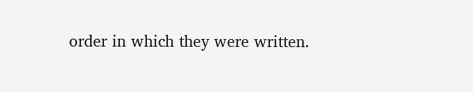order in which they were written.